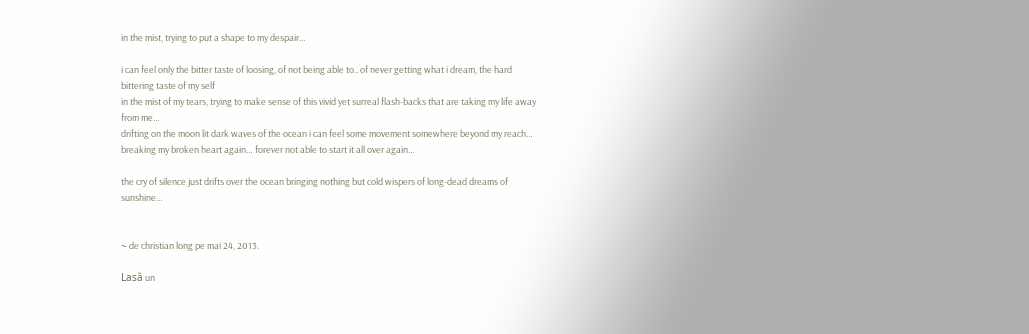in the mist, trying to put a shape to my despair…

i can feel only the bitter taste of loosing, of not being able to.. of never getting what i dream, the hard bittering taste of my self
in the mist of my tears, trying to make sense of this vivid yet surreal flash-backs that are taking my life away from me…
drifting on the moon lit dark waves of the ocean i can feel some movement somewhere beyond my reach… breaking my broken heart again… forever not able to start it all over again…

the cry of silence just drifts over the ocean bringing nothing but cold wispers of long-dead dreams of sunshine…


~ de christian long pe mai 24, 2013.

Lasă un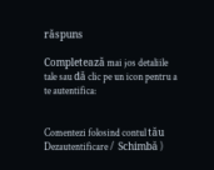răspuns

Completează mai jos detaliile tale sau dă clic pe un icon pentru a te autentifica:


Comentezi folosind contul tău Dezautentificare /  Schimbă )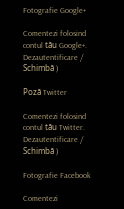Fotografie Google+

Comentezi folosind contul tău Google+. Dezautentificare /  Schimbă )

Poză Twitter

Comentezi folosind contul tău Twitter. Dezautentificare /  Schimbă )

Fotografie Facebook

Comentezi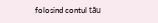folosind contul tău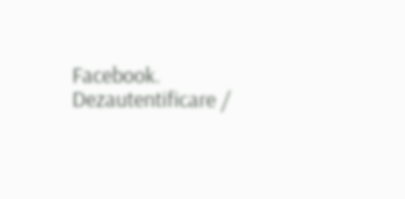Facebook. Dezautentificare /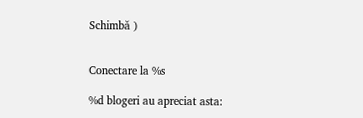Schimbă )


Conectare la %s

%d blogeri au apreciat asta: